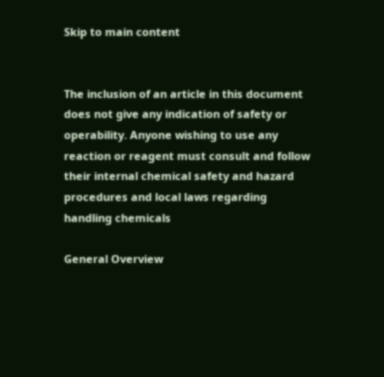Skip to main content


The inclusion of an article in this document does not give any indication of safety or operability. Anyone wishing to use any reaction or reagent must consult and follow their internal chemical safety and hazard procedures and local laws regarding handling chemicals

General Overview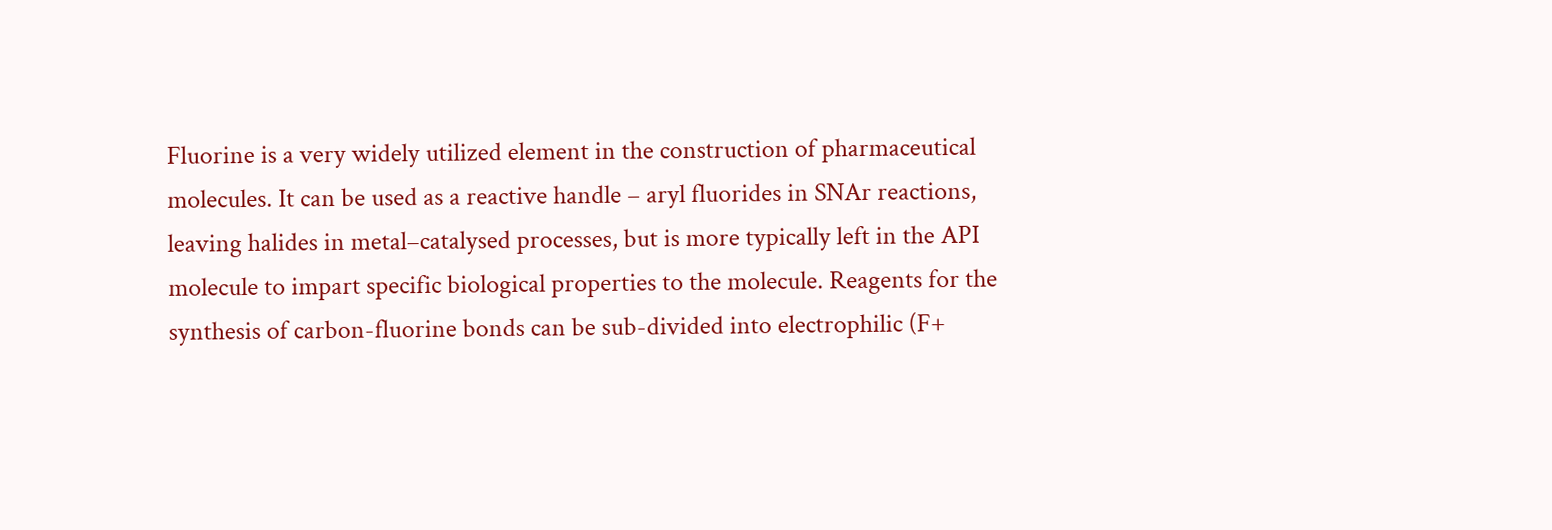Fluorine is a very widely utilized element in the construction of pharmaceutical molecules. It can be used as a reactive handle – aryl fluorides in SNAr reactions, leaving halides in metal–catalysed processes, but is more typically left in the API molecule to impart specific biological properties to the molecule. Reagents for the synthesis of carbon-fluorine bonds can be sub-divided into electrophilic (F+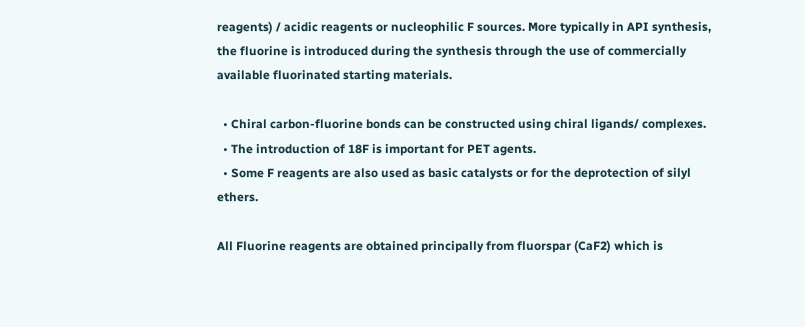reagents) / acidic reagents or nucleophilic F sources. More typically in API synthesis, the fluorine is introduced during the synthesis through the use of commercially available fluorinated starting materials.

  • Chiral carbon-fluorine bonds can be constructed using chiral ligands/ complexes.
  • The introduction of 18F is important for PET agents.
  • Some F reagents are also used as basic catalysts or for the deprotection of silyl ethers.

All Fluorine reagents are obtained principally from fluorspar (CaF2) which is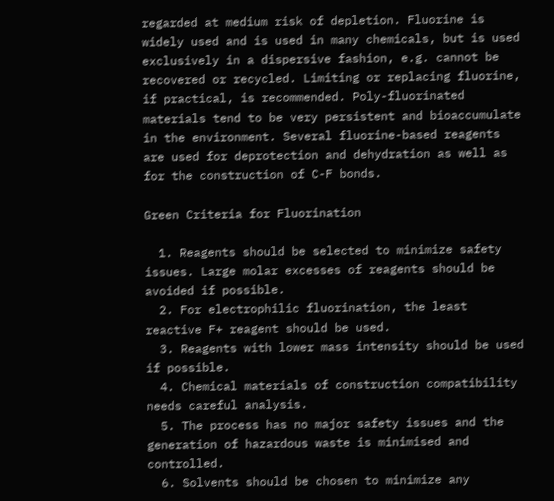regarded at medium risk of depletion. Fluorine is widely used and is used in many chemicals, but is used exclusively in a dispersive fashion, e.g. cannot be recovered or recycled. Limiting or replacing fluorine, if practical, is recommended. Poly-fluorinated materials tend to be very persistent and bioaccumulate in the environment. Several fluorine-based reagents are used for deprotection and dehydration as well as for the construction of C-F bonds.

Green Criteria for Fluorination

  1. Reagents should be selected to minimize safety issues. Large molar excesses of reagents should be avoided if possible.
  2. For electrophilic fluorination, the least reactive F+ reagent should be used.
  3. Reagents with lower mass intensity should be used if possible.
  4. Chemical materials of construction compatibility needs careful analysis.
  5. The process has no major safety issues and the generation of hazardous waste is minimised and controlled.
  6. Solvents should be chosen to minimize any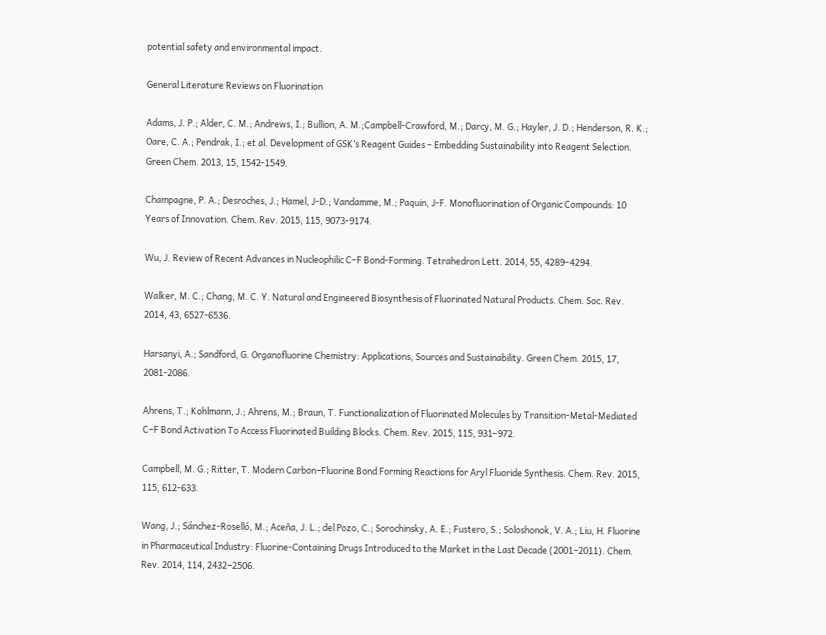potential safety and environmental impact.

General Literature Reviews on Fluorination

Adams, J. P.; Alder, C. M.; Andrews, I.; Bullion, A. M.;Campbell-Crawford, M.; Darcy, M. G.; Hayler, J. D.; Henderson, R. K.; Oare, C. A.; Pendrak, I.; et al. Development of GSK’s Reagent Guides – Embedding Sustainability into Reagent Selection. Green Chem. 2013, 15, 1542-1549.

Champagne, P. A.; Desroches, J.; Hamel, J-D.; Vandamme, M.; Paquin, J-F. Monofluorination of Organic Compounds: 10 Years of Innovation. Chem. Rev. 2015, 115, 9073-9174.

Wu, J. Review of Recent Advances in Nucleophilic C–F Bond-Forming. Tetrahedron Lett. 2014, 55, 4289–4294.

Walker, M. C.; Chang, M. C. Y. Natural and Engineered Biosynthesis of Fluorinated Natural Products. Chem. Soc. Rev. 2014, 43, 6527-6536.

Harsanyi, A.; Sandford, G. Organofluorine Chemistry: Applications, Sources and Sustainability. Green Chem. 2015, 17, 2081-2086.

Ahrens, T.; Kohlmann, J.; Ahrens, M.; Braun, T. Functionalization of Fluorinated Molecules by Transition-Metal-Mediated C−F Bond Activation To Access Fluorinated Building Blocks. Chem. Rev. 2015, 115, 931–972.

Campbell, M. G.; Ritter, T. Modern Carbon−Fluorine Bond Forming Reactions for Aryl Fluoride Synthesis. Chem. Rev. 2015, 115, 612-633.

Wang, J.; Sánchez-Roselló, M.; Aceña, J. L.; del Pozo, C.; Sorochinsky, A. E.; Fustero, S.; Soloshonok, V. A.; Liu, H. Fluorine in Pharmaceutical Industry: Fluorine-Containing Drugs Introduced to the Market in the Last Decade (2001−2011). Chem. Rev. 2014, 114, 2432−2506.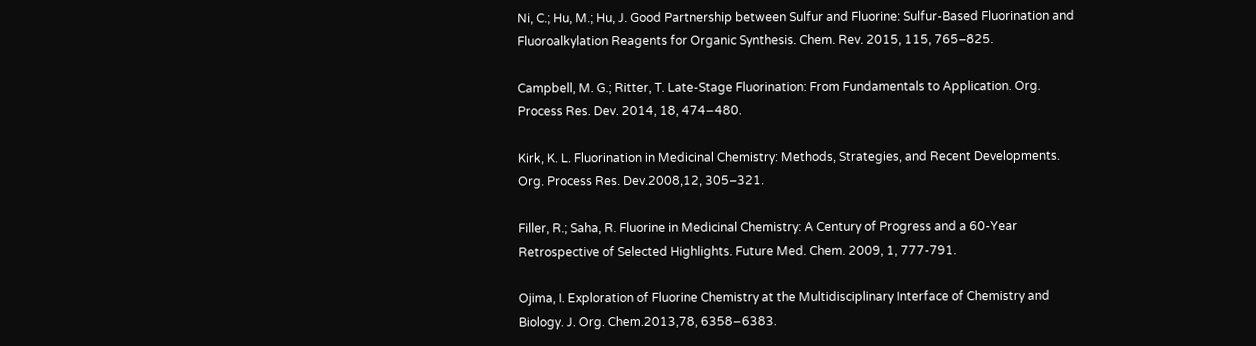Ni, C.; Hu, M.; Hu, J. Good Partnership between Sulfur and Fluorine: Sulfur-Based Fluorination and Fluoroalkylation Reagents for Organic Synthesis. Chem. Rev. 2015, 115, 765–825.

Campbell, M. G.; Ritter, T. Late-Stage Fluorination: From Fundamentals to Application. Org. Process Res. Dev. 2014, 18, 474−480.

Kirk, K. L. Fluorination in Medicinal Chemistry: Methods, Strategies, and Recent Developments. Org. Process Res. Dev.2008,12, 305–321.

Filler, R.; Saha, R. Fluorine in Medicinal Chemistry: A Century of Progress and a 60-Year Retrospective of Selected Highlights. Future Med. Chem. 2009, 1, 777-791.

Ojima, I. Exploration of Fluorine Chemistry at the Multidisciplinary Interface of Chemistry and Biology. J. Org. Chem.2013,78, 6358−6383.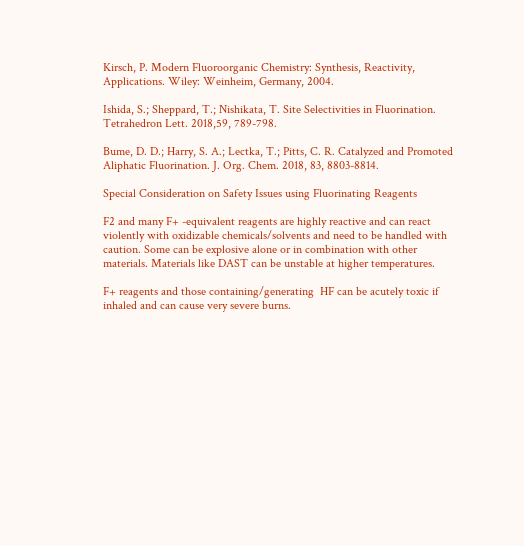Kirsch, P. Modern Fluoroorganic Chemistry: Synthesis, Reactivity, Applications. Wiley: Weinheim, Germany, 2004.

Ishida, S.; Sheppard, T.; Nishikata, T. Site Selectivities in Fluorination. Tetrahedron Lett. 2018,59, 789-798.

Bume, D. D.; Harry, S. A.; Lectka, T.; Pitts, C. R. Catalyzed and Promoted Aliphatic Fluorination. J. Org. Chem. 2018, 83, 8803-8814.

Special Consideration on Safety Issues using Fluorinating Reagents

F2 and many F+ -equivalent reagents are highly reactive and can react violently with oxidizable chemicals/solvents and need to be handled with caution. Some can be explosive alone or in combination with other materials. Materials like DAST can be unstable at higher temperatures.

F+ reagents and those containing/generating  HF can be acutely toxic if inhaled and can cause very severe burns.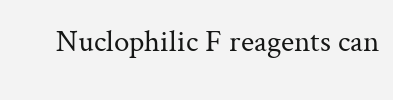Nuclophilic F reagents can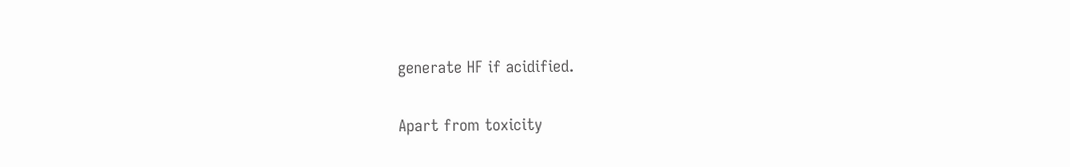generate HF if acidified.

Apart from toxicity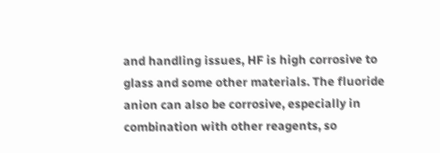and handling issues, HF is high corrosive to glass and some other materials. The fluoride anion can also be corrosive, especially in combination with other reagents, so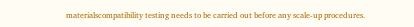materialscompatibility testing needs to be carried out before any scale-up procedures.